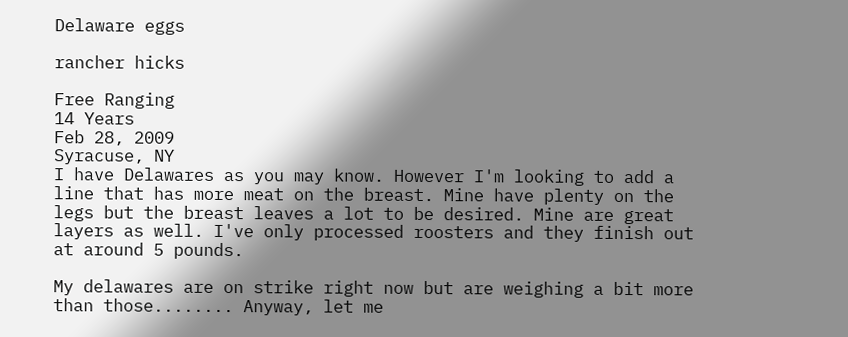Delaware eggs

rancher hicks

Free Ranging
14 Years
Feb 28, 2009
Syracuse, NY
I have Delawares as you may know. However I'm looking to add a line that has more meat on the breast. Mine have plenty on the legs but the breast leaves a lot to be desired. Mine are great layers as well. I've only processed roosters and they finish out at around 5 pounds.

My delawares are on strike right now but are weighing a bit more than those........ Anyway, let me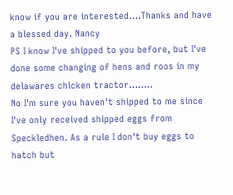know if you are interested....Thanks and have a blessed day. Nancy
PS I know I've shipped to you before, but I've done some changing of hens and roos in my delawares chicken tractor........
No I'm sure you haven't shipped to me since I've only received shipped eggs from Speckledhen. As a rule I don't buy eggs to hatch but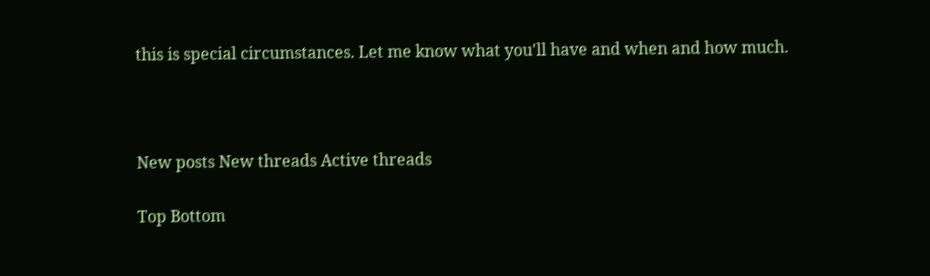this is special circumstances. Let me know what you'll have and when and how much.



New posts New threads Active threads

Top Bottom